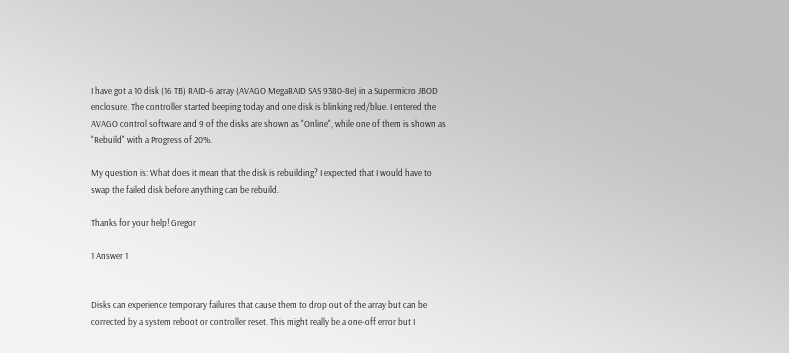I have got a 10 disk (16 TB) RAID-6 array (AVAGO MegaRAID SAS 9380-8e) in a Supermicro JBOD enclosure. The controller started beeping today and one disk is blinking red/blue. I entered the AVAGO control software and 9 of the disks are shown as "Online", while one of them is shown as "Rebuild" with a Progress of 20%.

My question is: What does it mean that the disk is rebuilding? I expected that I would have to swap the failed disk before anything can be rebuild.

Thanks for your help! Gregor

1 Answer 1


Disks can experience temporary failures that cause them to drop out of the array but can be corrected by a system reboot or controller reset. This might really be a one-off error but I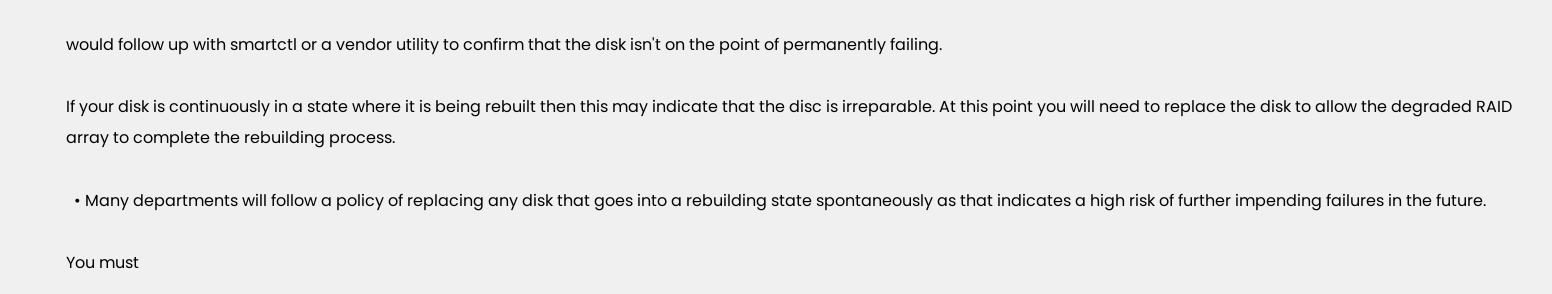would follow up with smartctl or a vendor utility to confirm that the disk isn't on the point of permanently failing.

If your disk is continuously in a state where it is being rebuilt then this may indicate that the disc is irreparable. At this point you will need to replace the disk to allow the degraded RAID array to complete the rebuilding process.

  • Many departments will follow a policy of replacing any disk that goes into a rebuilding state spontaneously as that indicates a high risk of further impending failures in the future.

You must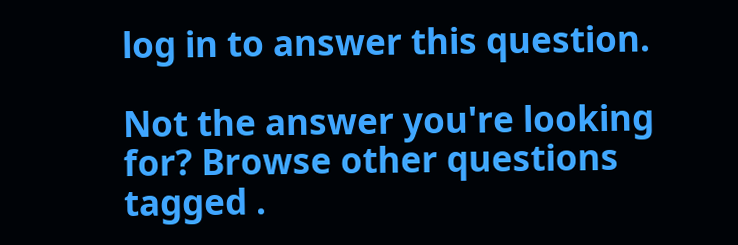log in to answer this question.

Not the answer you're looking for? Browse other questions tagged .